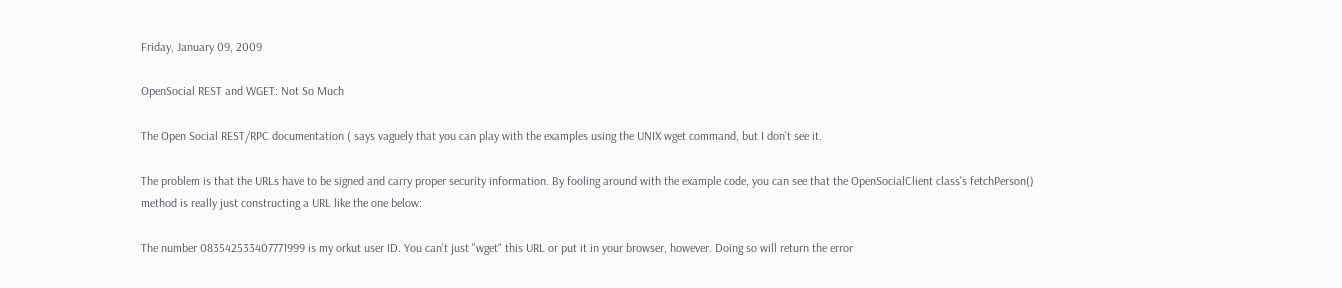Friday, January 09, 2009

OpenSocial REST and WGET: Not So Much

The Open Social REST/RPC documentation ( says vaguely that you can play with the examples using the UNIX wget command, but I don't see it.

The problem is that the URLs have to be signed and carry proper security information. By fooling around with the example code, you can see that the OpenSocialClient class's fetchPerson() method is really just constructing a URL like the one below:

The number 083542533407771999 is my orkut user ID. You can't just "wget" this URL or put it in your browser, however. Doing so will return the error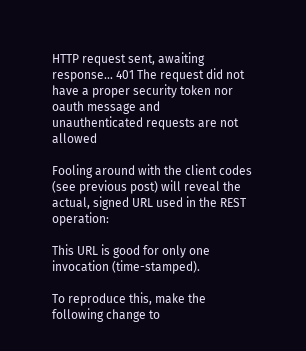HTTP request sent, awaiting response... 401 The request did not have a proper security token nor oauth message and unauthenticated requests are not allowed

Fooling around with the client codes (see previous post) will reveal the actual, signed URL used in the REST operation:

This URL is good for only one invocation (time-stamped).

To reproduce this, make the following change to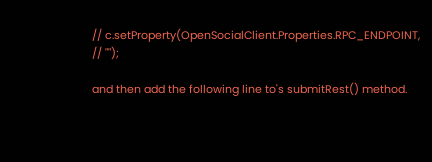// c.setProperty(OpenSocialClient.Properties.RPC_ENDPOINT,
// "");

and then add the following line to's submitRest() method.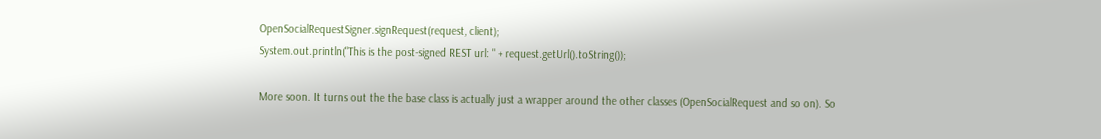OpenSocialRequestSigner.signRequest(request, client);
System.out.println("This is the post-signed REST url: " + request.getUrl().toString());

More soon. It turns out the the base class is actually just a wrapper around the other classes (OpenSocialRequest and so on). So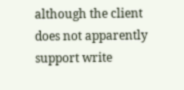although the client does not apparently support write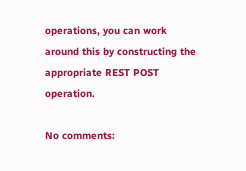operations, you can work around this by constructing the appropriate REST POST operation.

No comments: